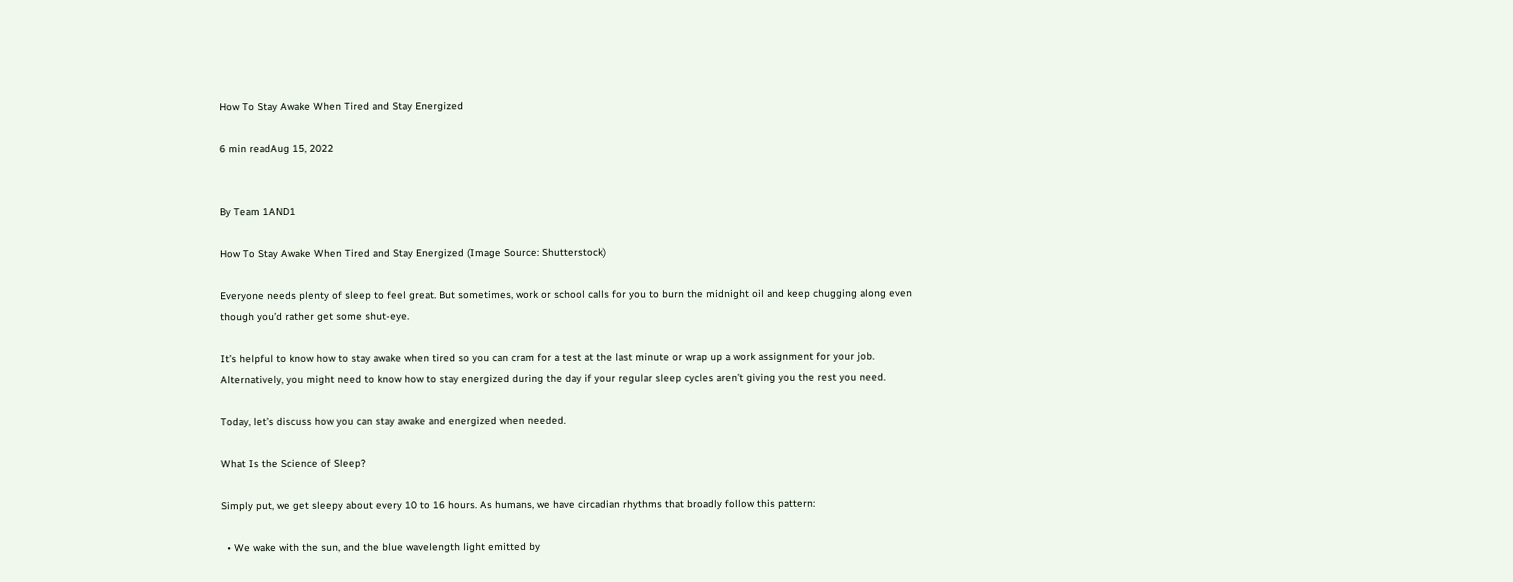How To Stay Awake When Tired and Stay Energized

6 min readAug 15, 2022


By Team 1AND1

How To Stay Awake When Tired and Stay Energized (Image Source: Shutterstock)

Everyone needs plenty of sleep to feel great. But sometimes, work or school calls for you to burn the midnight oil and keep chugging along even though you’d rather get some shut-eye.

It’s helpful to know how to stay awake when tired so you can cram for a test at the last minute or wrap up a work assignment for your job. Alternatively, you might need to know how to stay energized during the day if your regular sleep cycles aren’t giving you the rest you need.

Today, let’s discuss how you can stay awake and energized when needed.

What Is the Science of Sleep?

Simply put, we get sleepy about every 10 to 16 hours. As humans, we have circadian rhythms that broadly follow this pattern:

  • We wake with the sun, and the blue wavelength light emitted by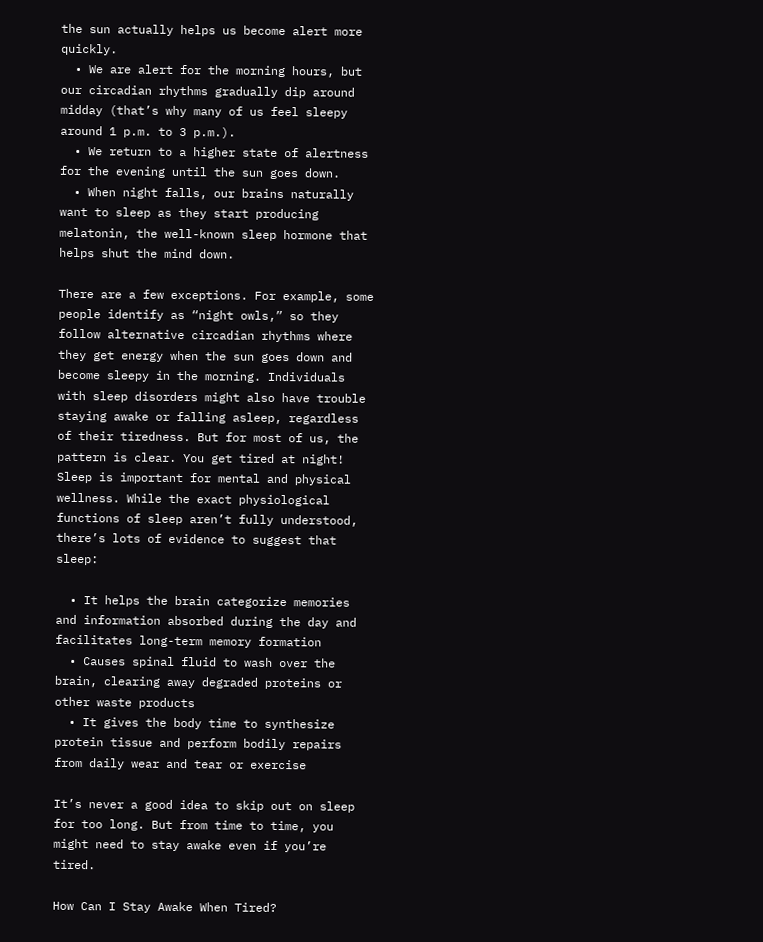the sun actually helps us become alert more quickly.
  • We are alert for the morning hours, but our circadian rhythms gradually dip around midday (that’s why many of us feel sleepy around 1 p.m. to 3 p.m.).
  • We return to a higher state of alertness for the evening until the sun goes down.
  • When night falls, our brains naturally want to sleep as they start producing melatonin, the well-known sleep hormone that helps shut the mind down.

There are a few exceptions. For example, some people identify as “night owls,” so they follow alternative circadian rhythms where they get energy when the sun goes down and become sleepy in the morning. Individuals with sleep disorders might also have trouble staying awake or falling asleep, regardless of their tiredness. But for most of us, the pattern is clear. You get tired at night! Sleep is important for mental and physical wellness. While the exact physiological functions of sleep aren’t fully understood, there’s lots of evidence to suggest that sleep:

  • It helps the brain categorize memories and information absorbed during the day and facilitates long-term memory formation
  • Causes spinal fluid to wash over the brain, clearing away degraded proteins or other waste products
  • It gives the body time to synthesize protein tissue and perform bodily repairs from daily wear and tear or exercise

It’s never a good idea to skip out on sleep for too long. But from time to time, you might need to stay awake even if you’re tired.

How Can I Stay Awake When Tired?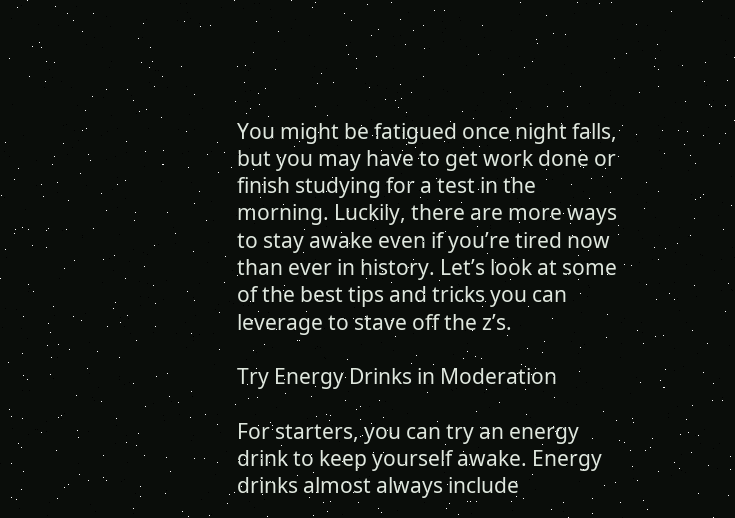You might be fatigued once night falls, but you may have to get work done or finish studying for a test in the morning. Luckily, there are more ways to stay awake even if you’re tired now than ever in history. Let’s look at some of the best tips and tricks you can leverage to stave off the z’s.

Try Energy Drinks in Moderation

For starters, you can try an energy drink to keep yourself awake. Energy drinks almost always include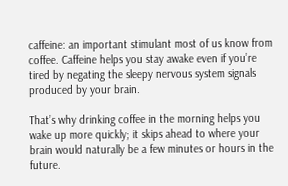caffeine: an important stimulant most of us know from coffee. Caffeine helps you stay awake even if you’re tired by negating the sleepy nervous system signals produced by your brain.

That’s why drinking coffee in the morning helps you wake up more quickly; it skips ahead to where your brain would naturally be a few minutes or hours in the future.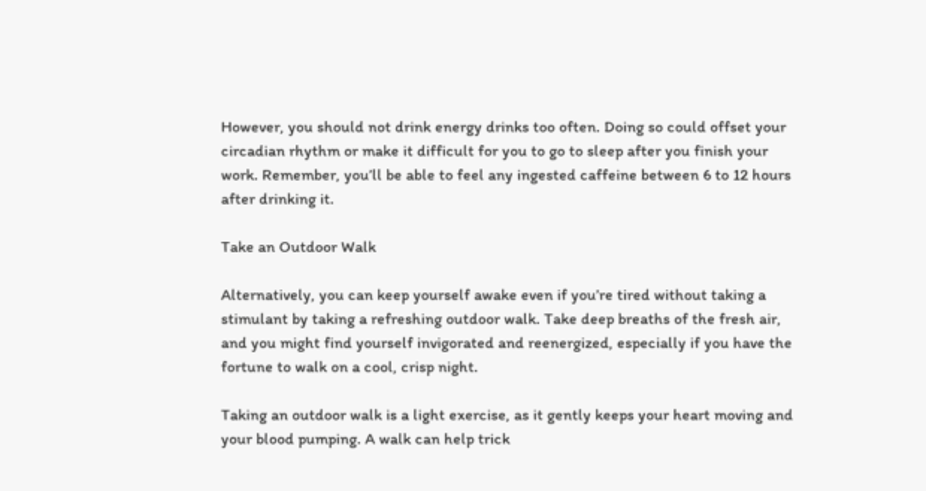However, you should not drink energy drinks too often. Doing so could offset your circadian rhythm or make it difficult for you to go to sleep after you finish your work. Remember, you’ll be able to feel any ingested caffeine between 6 to 12 hours after drinking it.

Take an Outdoor Walk

Alternatively, you can keep yourself awake even if you’re tired without taking a stimulant by taking a refreshing outdoor walk. Take deep breaths of the fresh air, and you might find yourself invigorated and reenergized, especially if you have the fortune to walk on a cool, crisp night.

Taking an outdoor walk is a light exercise, as it gently keeps your heart moving and your blood pumping. A walk can help trick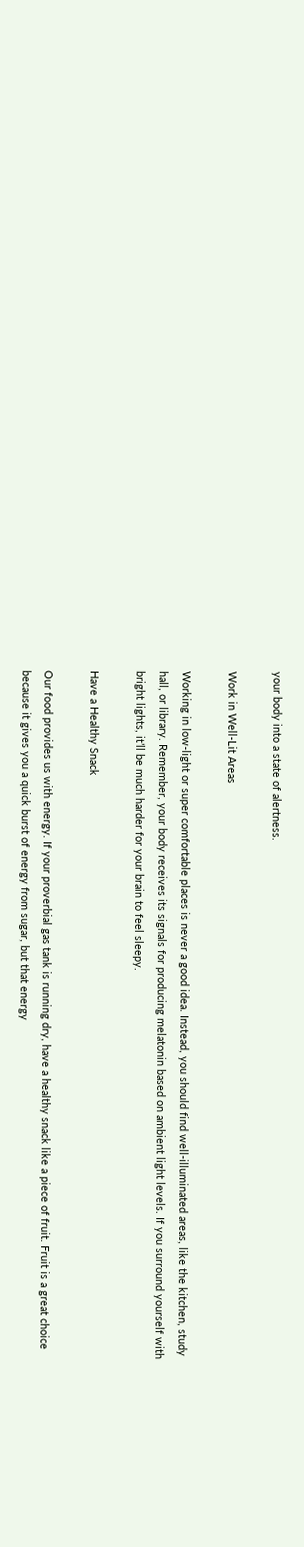your body into a state of alertness.

Work in Well-Lit Areas

Working in low-light or super comfortable places is never a good idea. Instead, you should find well-illuminated areas, like the kitchen, study hall, or library. Remember, your body receives its signals for producing melatonin based on ambient light levels. If you surround yourself with bright lights, it’ll be much harder for your brain to feel sleepy.

Have a Healthy Snack

Our food provides us with energy. If your proverbial gas tank is running dry, have a healthy snack like a piece of fruit. Fruit is a great choice because it gives you a quick burst of energy from sugar, but that energy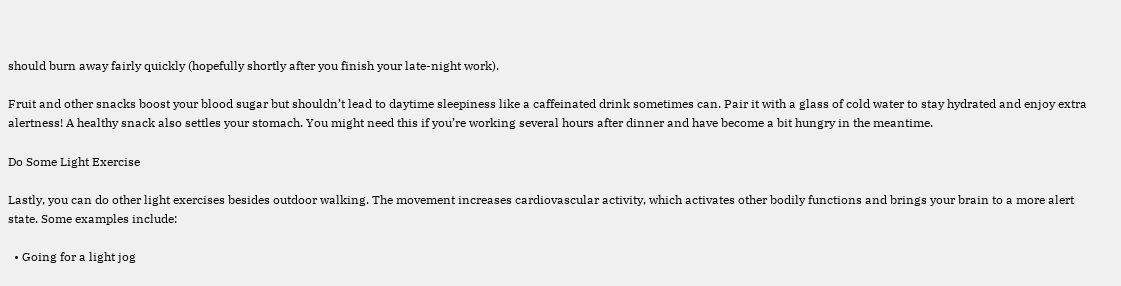should burn away fairly quickly (hopefully shortly after you finish your late-night work).

Fruit and other snacks boost your blood sugar but shouldn’t lead to daytime sleepiness like a caffeinated drink sometimes can. Pair it with a glass of cold water to stay hydrated and enjoy extra alertness! A healthy snack also settles your stomach. You might need this if you’re working several hours after dinner and have become a bit hungry in the meantime.

Do Some Light Exercise

Lastly, you can do other light exercises besides outdoor walking. The movement increases cardiovascular activity, which activates other bodily functions and brings your brain to a more alert state. Some examples include:

  • Going for a light jog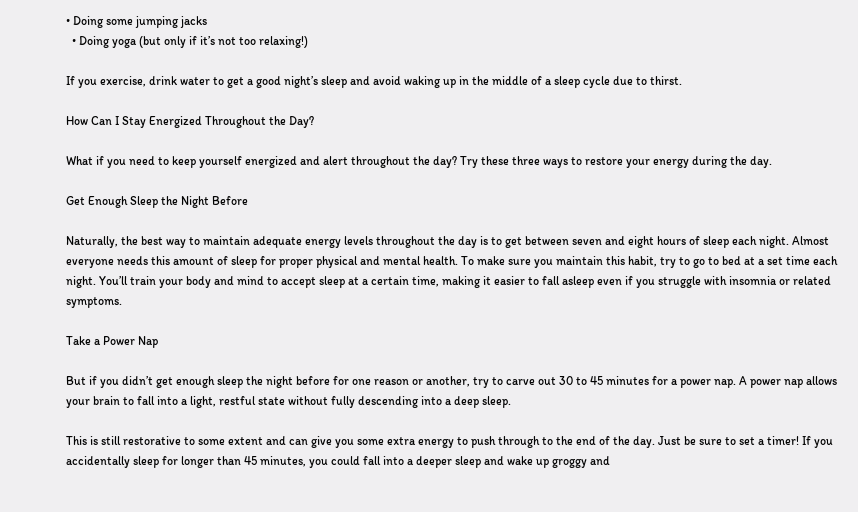• Doing some jumping jacks
  • Doing yoga (but only if it’s not too relaxing!)

If you exercise, drink water to get a good night’s sleep and avoid waking up in the middle of a sleep cycle due to thirst.

How Can I Stay Energized Throughout the Day?

What if you need to keep yourself energized and alert throughout the day? Try these three ways to restore your energy during the day.

Get Enough Sleep the Night Before

Naturally, the best way to maintain adequate energy levels throughout the day is to get between seven and eight hours of sleep each night. Almost everyone needs this amount of sleep for proper physical and mental health. To make sure you maintain this habit, try to go to bed at a set time each night. You’ll train your body and mind to accept sleep at a certain time, making it easier to fall asleep even if you struggle with insomnia or related symptoms.

Take a Power Nap

But if you didn’t get enough sleep the night before for one reason or another, try to carve out 30 to 45 minutes for a power nap. A power nap allows your brain to fall into a light, restful state without fully descending into a deep sleep.

This is still restorative to some extent and can give you some extra energy to push through to the end of the day. Just be sure to set a timer! If you accidentally sleep for longer than 45 minutes, you could fall into a deeper sleep and wake up groggy and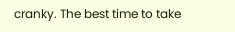cranky. The best time to take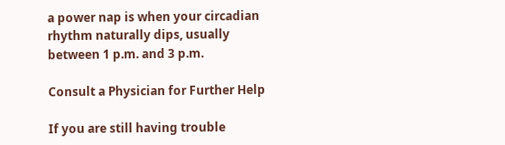a power nap is when your circadian rhythm naturally dips, usually between 1 p.m. and 3 p.m.

Consult a Physician for Further Help

If you are still having trouble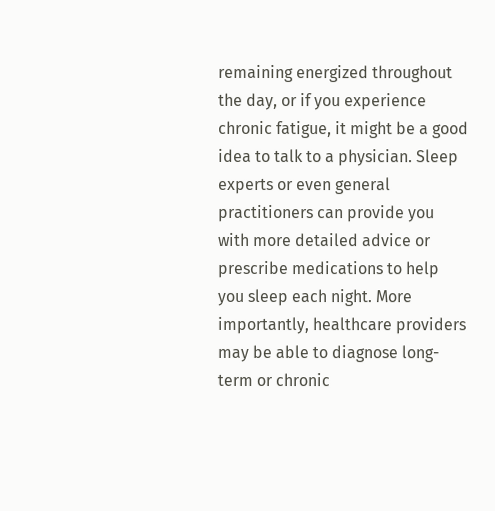remaining energized throughout the day, or if you experience chronic fatigue, it might be a good idea to talk to a physician. Sleep experts or even general practitioners can provide you with more detailed advice or prescribe medications to help you sleep each night. More importantly, healthcare providers may be able to diagnose long-term or chronic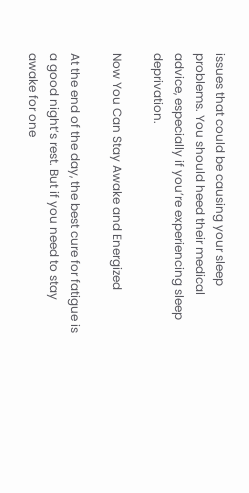issues that could be causing your sleep problems. You should heed their medical advice, especially if you’re experiencing sleep deprivation.

Now You Can Stay Awake and Energized

At the end of the day, the best cure for fatigue is a good night’s rest. But if you need to stay awake for one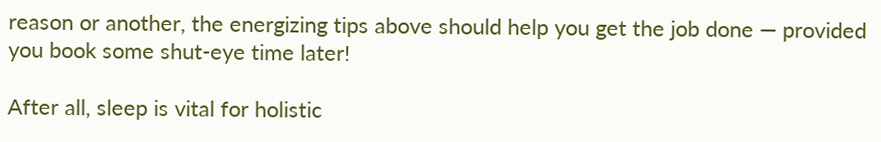reason or another, the energizing tips above should help you get the job done — provided you book some shut-eye time later!

After all, sleep is vital for holistic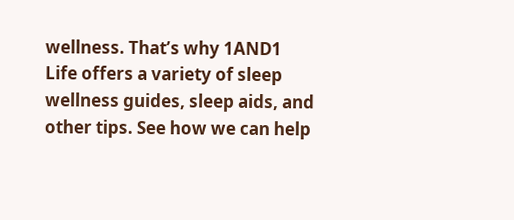wellness. That’s why 1AND1 Life offers a variety of sleep wellness guides, sleep aids, and other tips. See how we can help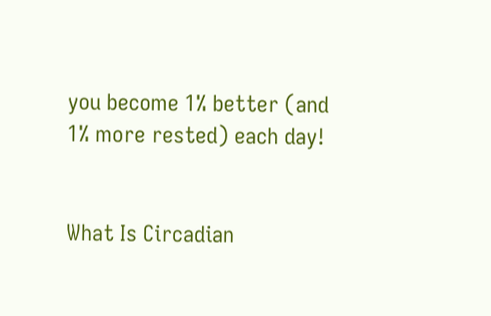you become 1% better (and 1% more rested) each day!


What Is Circadian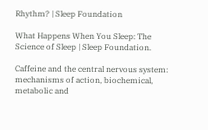Rhythm? | Sleep Foundation

What Happens When You Sleep: The Science of Sleep | Sleep Foundation.

Caffeine and the central nervous system: mechanisms of action, biochemical, metabolic and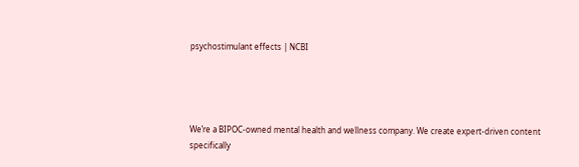psychostimulant effects | NCBI




We’re a BIPOC-owned mental health and wellness company. We create expert-driven content specifically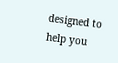designed to help you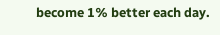become 1% better each day.